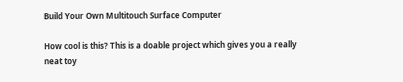Build Your Own Multitouch Surface Computer

How cool is this? This is a doable project which gives you a really neat toy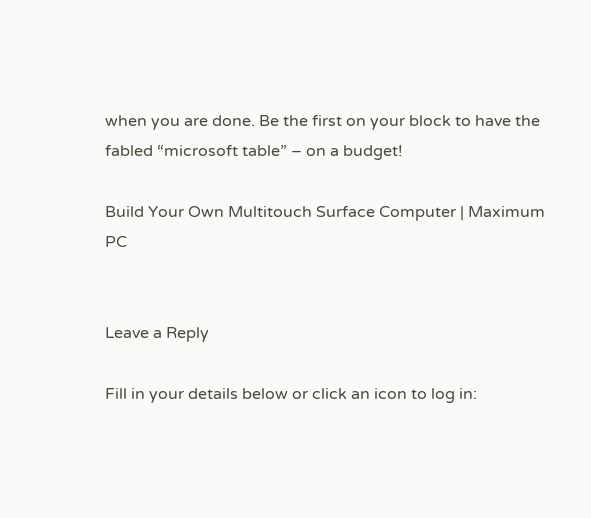when you are done. Be the first on your block to have the fabled “microsoft table” – on a budget!

Build Your Own Multitouch Surface Computer | Maximum PC


Leave a Reply

Fill in your details below or click an icon to log in: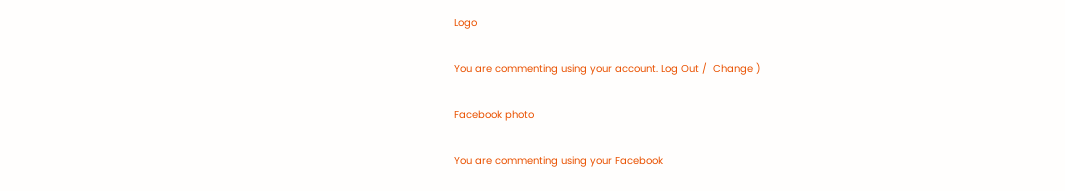Logo

You are commenting using your account. Log Out /  Change )

Facebook photo

You are commenting using your Facebook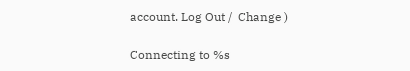account. Log Out /  Change )

Connecting to %s